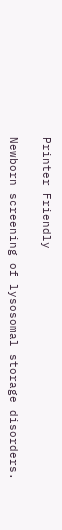Printer Friendly

Newborn screening of lysosomal storage disorders.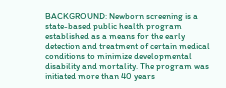BACKGROUND: Newborn screening is a state-based public health program established as a means for the early detection and treatment of certain medical conditions to minimize developmental disability and mortality. The program was initiated more than 40 years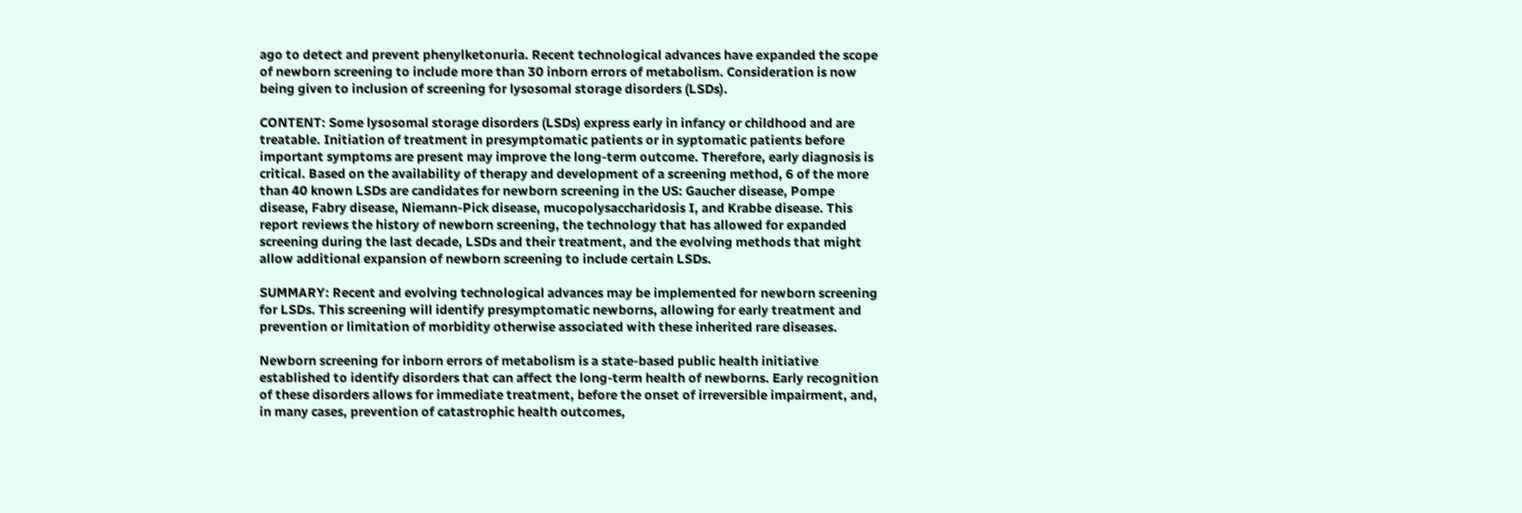ago to detect and prevent phenylketonuria. Recent technological advances have expanded the scope of newborn screening to include more than 30 inborn errors of metabolism. Consideration is now being given to inclusion of screening for lysosomal storage disorders (LSDs).

CONTENT: Some lysosomal storage disorders (LSDs) express early in infancy or childhood and are treatable. Initiation of treatment in presymptomatic patients or in syptomatic patients before important symptoms are present may improve the long-term outcome. Therefore, early diagnosis is critical. Based on the availability of therapy and development of a screening method, 6 of the more than 40 known LSDs are candidates for newborn screening in the US: Gaucher disease, Pompe disease, Fabry disease, Niemann-Pick disease, mucopolysaccharidosis I, and Krabbe disease. This report reviews the history of newborn screening, the technology that has allowed for expanded screening during the last decade, LSDs and their treatment, and the evolving methods that might allow additional expansion of newborn screening to include certain LSDs.

SUMMARY: Recent and evolving technological advances may be implemented for newborn screening for LSDs. This screening will identify presymptomatic newborns, allowing for early treatment and prevention or limitation of morbidity otherwise associated with these inherited rare diseases.

Newborn screening for inborn errors of metabolism is a state-based public health initiative established to identify disorders that can affect the long-term health of newborns. Early recognition of these disorders allows for immediate treatment, before the onset of irreversible impairment, and, in many cases, prevention of catastrophic health outcomes,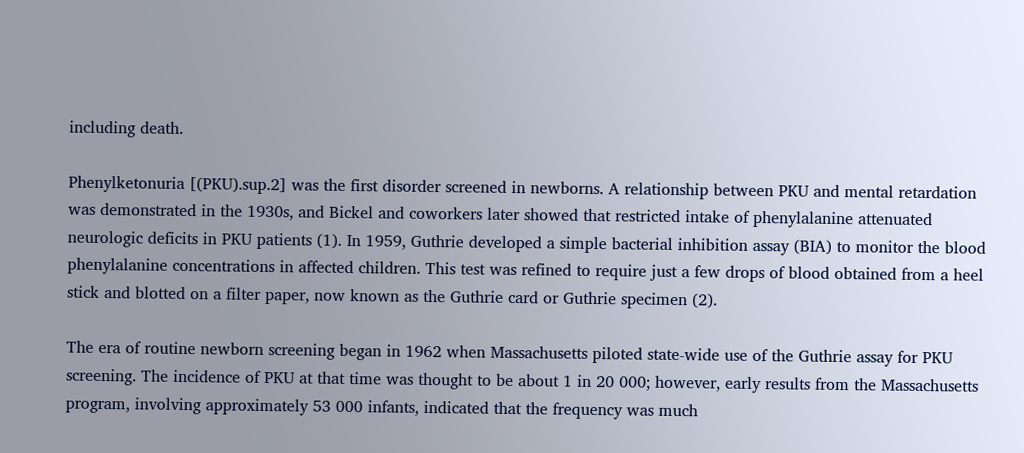including death.

Phenylketonuria [(PKU).sup.2] was the first disorder screened in newborns. A relationship between PKU and mental retardation was demonstrated in the 1930s, and Bickel and coworkers later showed that restricted intake of phenylalanine attenuated neurologic deficits in PKU patients (1). In 1959, Guthrie developed a simple bacterial inhibition assay (BIA) to monitor the blood phenylalanine concentrations in affected children. This test was refined to require just a few drops of blood obtained from a heel stick and blotted on a filter paper, now known as the Guthrie card or Guthrie specimen (2).

The era of routine newborn screening began in 1962 when Massachusetts piloted state-wide use of the Guthrie assay for PKU screening. The incidence of PKU at that time was thought to be about 1 in 20 000; however, early results from the Massachusetts program, involving approximately 53 000 infants, indicated that the frequency was much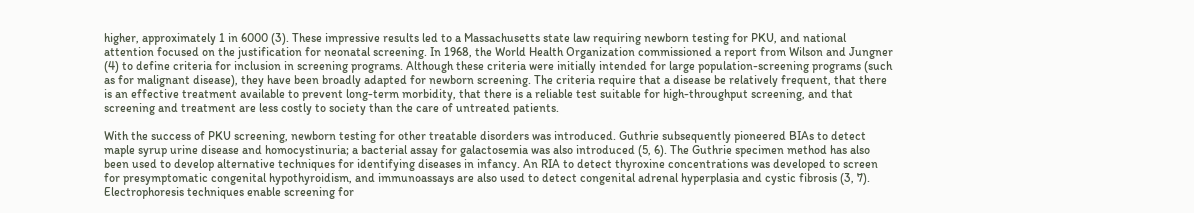higher, approximately 1 in 6000 (3). These impressive results led to a Massachusetts state law requiring newborn testing for PKU, and national attention focused on the justification for neonatal screening. In 1968, the World Health Organization commissioned a report from Wilson and Jungner (4) to define criteria for inclusion in screening programs. Although these criteria were initially intended for large population-screening programs (such as for malignant disease), they have been broadly adapted for newborn screening. The criteria require that a disease be relatively frequent, that there is an effective treatment available to prevent long-term morbidity, that there is a reliable test suitable for high-throughput screening, and that screening and treatment are less costly to society than the care of untreated patients.

With the success of PKU screening, newborn testing for other treatable disorders was introduced. Guthrie subsequently pioneered BIAs to detect maple syrup urine disease and homocystinuria; a bacterial assay for galactosemia was also introduced (5, 6). The Guthrie specimen method has also been used to develop alternative techniques for identifying diseases in infancy. An RIA to detect thyroxine concentrations was developed to screen for presymptomatic congenital hypothyroidism, and immunoassays are also used to detect congenital adrenal hyperplasia and cystic fibrosis (3, 7). Electrophoresis techniques enable screening for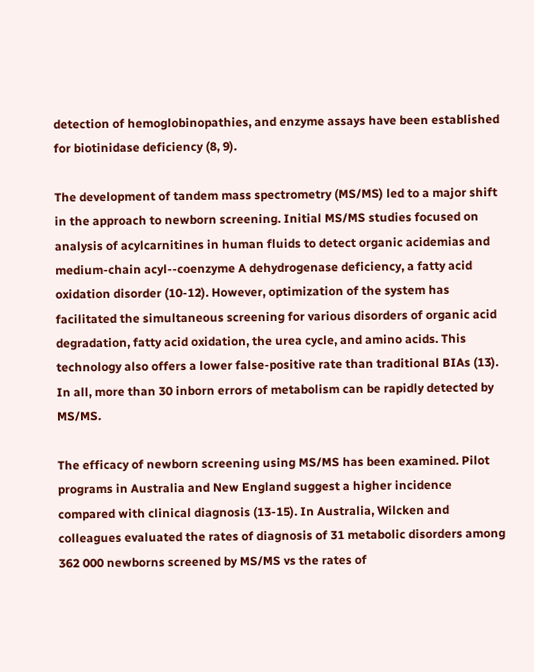detection of hemoglobinopathies, and enzyme assays have been established for biotinidase deficiency (8, 9).

The development of tandem mass spectrometry (MS/MS) led to a major shift in the approach to newborn screening. Initial MS/MS studies focused on analysis of acylcarnitines in human fluids to detect organic acidemias and medium-chain acyl--coenzyme A dehydrogenase deficiency, a fatty acid oxidation disorder (10-12). However, optimization of the system has facilitated the simultaneous screening for various disorders of organic acid degradation, fatty acid oxidation, the urea cycle, and amino acids. This technology also offers a lower false-positive rate than traditional BIAs (13). In all, more than 30 inborn errors of metabolism can be rapidly detected by MS/MS.

The efficacy of newborn screening using MS/MS has been examined. Pilot programs in Australia and New England suggest a higher incidence compared with clinical diagnosis (13-15). In Australia, Wilcken and colleagues evaluated the rates of diagnosis of 31 metabolic disorders among 362 000 newborns screened by MS/MS vs the rates of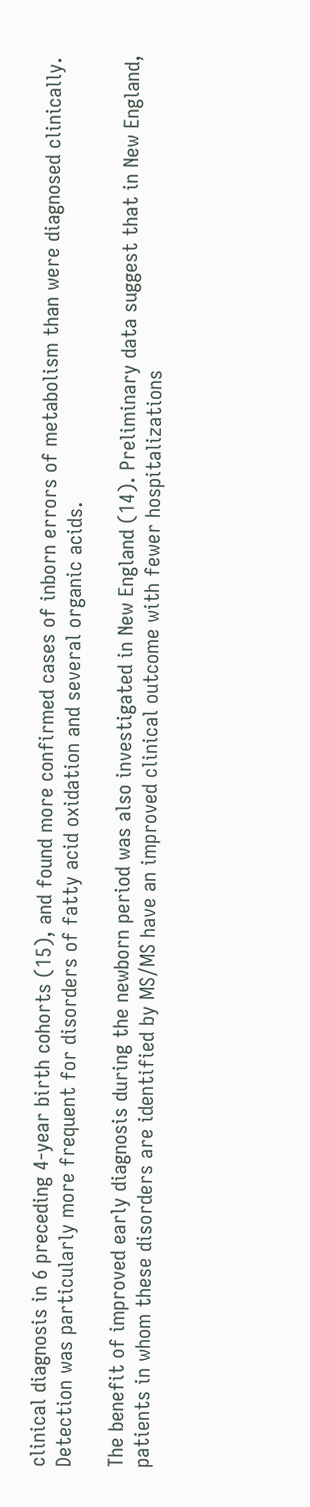clinical diagnosis in 6 preceding 4-year birth cohorts (15), and found more confirmed cases of inborn errors of metabolism than were diagnosed clinically. Detection was particularly more frequent for disorders of fatty acid oxidation and several organic acids.

The benefit of improved early diagnosis during the newborn period was also investigated in New England (14). Preliminary data suggest that in New England, patients in whom these disorders are identified by MS/MS have an improved clinical outcome with fewer hospitalizations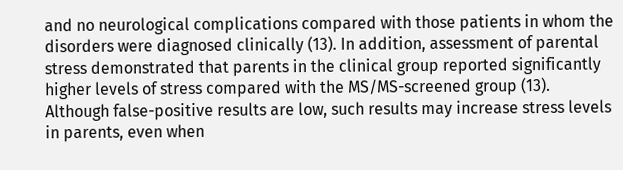and no neurological complications compared with those patients in whom the disorders were diagnosed clinically (13). In addition, assessment of parental stress demonstrated that parents in the clinical group reported significantly higher levels of stress compared with the MS/MS-screened group (13). Although false-positive results are low, such results may increase stress levels in parents, even when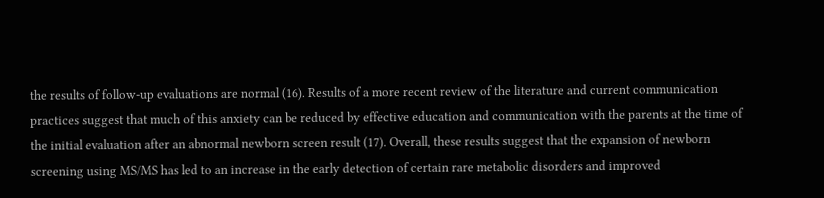the results of follow-up evaluations are normal (16). Results of a more recent review of the literature and current communication practices suggest that much of this anxiety can be reduced by effective education and communication with the parents at the time of the initial evaluation after an abnormal newborn screen result (17). Overall, these results suggest that the expansion of newborn screening using MS/MS has led to an increase in the early detection of certain rare metabolic disorders and improved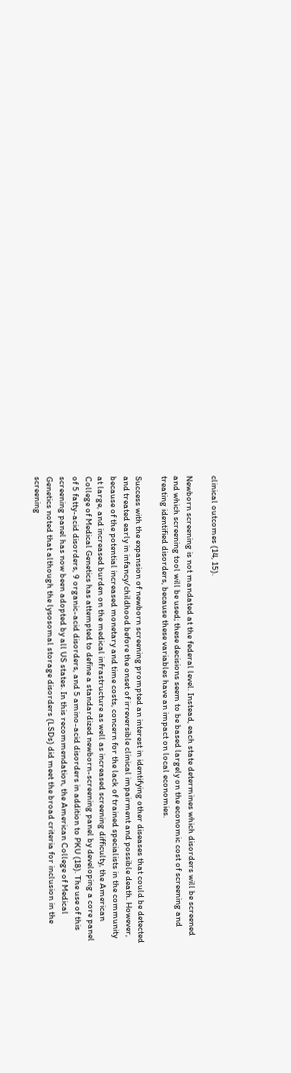clinical outcomes (14, 15).

Newborn screening is not mandated at the federal level. Instead, each state determines which disorders will be screened and which screening tool will be used; these decisions seem to be based largely on the economic cost of screening and treating identified disorders, because these variables have an impact on local economies.

Success with the expansion of newborn screening prompted an interest in identifying other diseases that could be detected and treated early in infancy/childhood before the onset of irreversible clinical impairment and possible death. However, because of the potential increased monetary and time costs, concern for the lack of trained specialists in the community at large, and increased burden on the medical infrastructure as well as increased screening difficulty, the American College of Medical Genetics has attempted to define a standardized newborn-screening panel by developing a core panel of 5 fatty-acid disorders, 9 organic-acid disorders, and 5 amino-acid disorders in addition to PKU (18). The use of this screening panel has now been adopted by all US states. In this recommendation, the American College of Medical Genetics noted that although the lysosomal storage disorders (LSDs) did meet the broad criteria for inclusion in the screening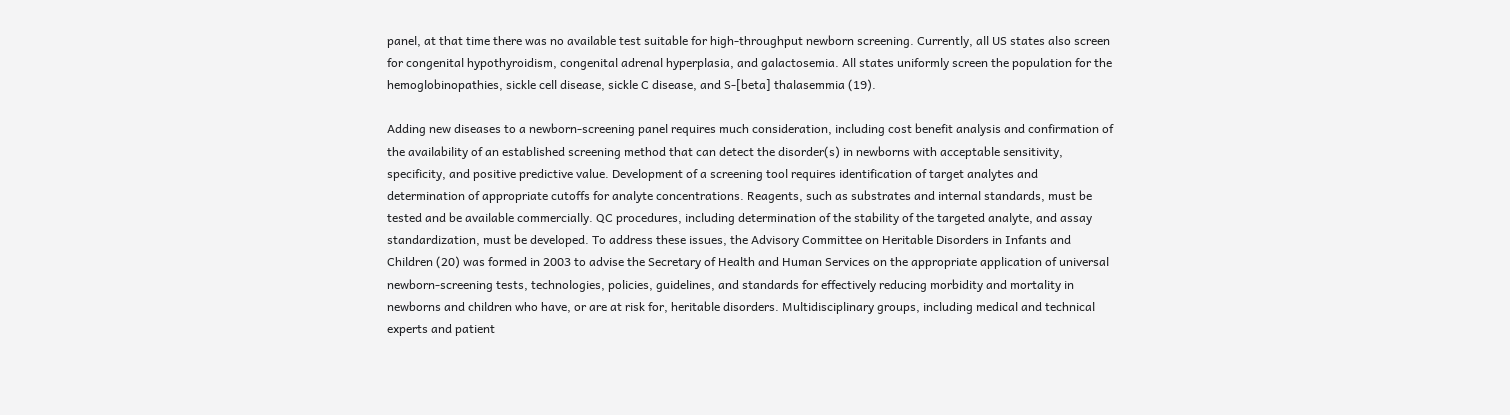panel, at that time there was no available test suitable for high-throughput newborn screening. Currently, all US states also screen for congenital hypothyroidism, congenital adrenal hyperplasia, and galactosemia. All states uniformly screen the population for the hemoglobinopathies, sickle cell disease, sickle C disease, and S-[beta] thalasemmia (19).

Adding new diseases to a newborn-screening panel requires much consideration, including cost benefit analysis and confirmation of the availability of an established screening method that can detect the disorder(s) in newborns with acceptable sensitivity, specificity, and positive predictive value. Development of a screening tool requires identification of target analytes and determination of appropriate cutoffs for analyte concentrations. Reagents, such as substrates and internal standards, must be tested and be available commercially. QC procedures, including determination of the stability of the targeted analyte, and assay standardization, must be developed. To address these issues, the Advisory Committee on Heritable Disorders in Infants and Children (20) was formed in 2003 to advise the Secretary of Health and Human Services on the appropriate application of universal newborn-screening tests, technologies, policies, guidelines, and standards for effectively reducing morbidity and mortality in newborns and children who have, or are at risk for, heritable disorders. Multidisciplinary groups, including medical and technical experts and patient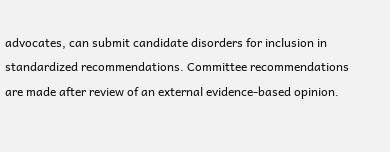advocates, can submit candidate disorders for inclusion in standardized recommendations. Committee recommendations are made after review of an external evidence-based opinion.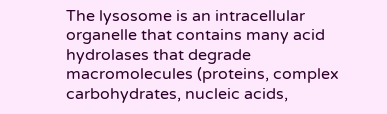The lysosome is an intracellular organelle that contains many acid hydrolases that degrade macromolecules (proteins, complex carbohydrates, nucleic acids,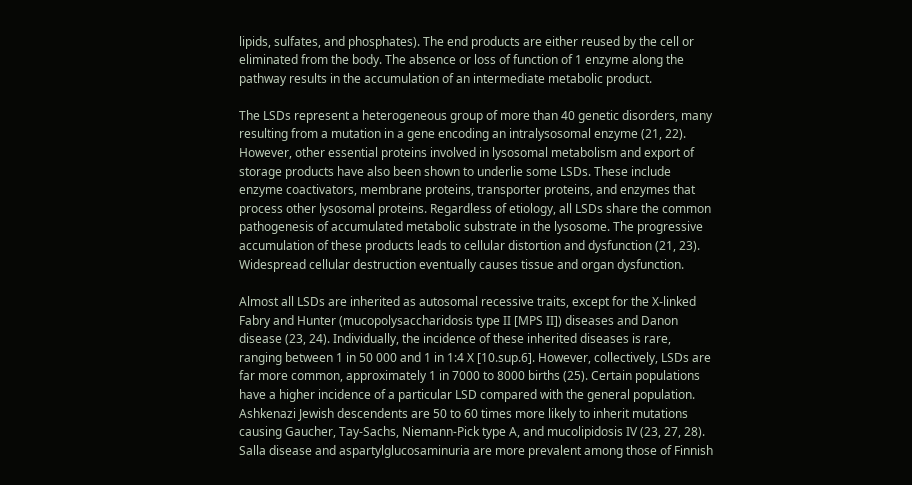lipids, sulfates, and phosphates). The end products are either reused by the cell or eliminated from the body. The absence or loss of function of 1 enzyme along the pathway results in the accumulation of an intermediate metabolic product.

The LSDs represent a heterogeneous group of more than 40 genetic disorders, many resulting from a mutation in a gene encoding an intralysosomal enzyme (21, 22). However, other essential proteins involved in lysosomal metabolism and export of storage products have also been shown to underlie some LSDs. These include enzyme coactivators, membrane proteins, transporter proteins, and enzymes that process other lysosomal proteins. Regardless of etiology, all LSDs share the common pathogenesis of accumulated metabolic substrate in the lysosome. The progressive accumulation of these products leads to cellular distortion and dysfunction (21, 23). Widespread cellular destruction eventually causes tissue and organ dysfunction.

Almost all LSDs are inherited as autosomal recessive traits, except for the X-linked Fabry and Hunter (mucopolysaccharidosis type II [MPS II]) diseases and Danon disease (23, 24). Individually, the incidence of these inherited diseases is rare, ranging between 1 in 50 000 and 1 in 1:4 X [10.sup.6]. However, collectively, LSDs are far more common, approximately 1 in 7000 to 8000 births (25). Certain populations have a higher incidence of a particular LSD compared with the general population. Ashkenazi Jewish descendents are 50 to 60 times more likely to inherit mutations causing Gaucher, Tay-Sachs, Niemann-Pick type A, and mucolipidosis IV (23, 27, 28). Salla disease and aspartylglucosaminuria are more prevalent among those of Finnish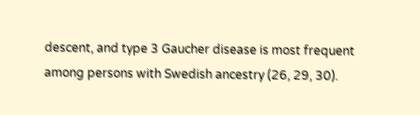descent, and type 3 Gaucher disease is most frequent among persons with Swedish ancestry (26, 29, 30).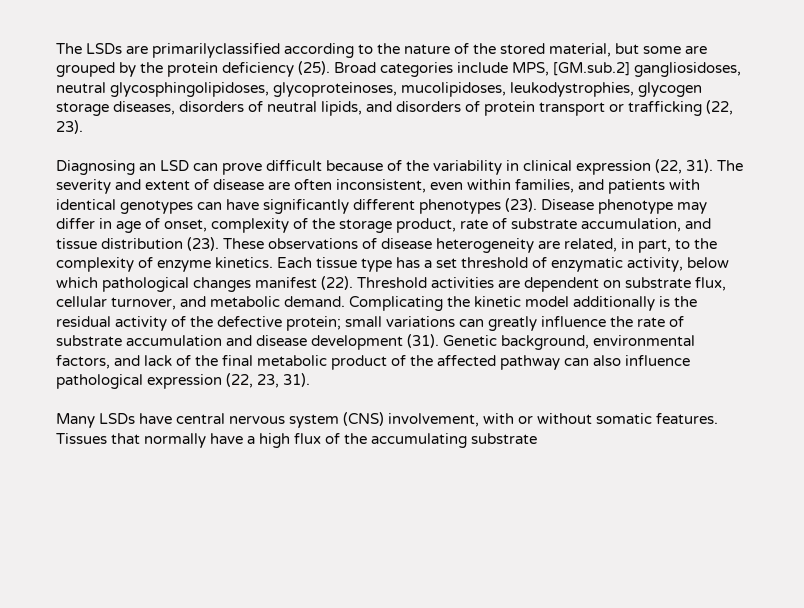The LSDs are primarilyclassified according to the nature of the stored material, but some are grouped by the protein deficiency (25). Broad categories include MPS, [GM.sub.2] gangliosidoses, neutral glycosphingolipidoses, glycoproteinoses, mucolipidoses, leukodystrophies, glycogen storage diseases, disorders of neutral lipids, and disorders of protein transport or trafficking (22, 23).

Diagnosing an LSD can prove difficult because of the variability in clinical expression (22, 31). The severity and extent of disease are often inconsistent, even within families, and patients with identical genotypes can have significantly different phenotypes (23). Disease phenotype may differ in age of onset, complexity of the storage product, rate of substrate accumulation, and tissue distribution (23). These observations of disease heterogeneity are related, in part, to the complexity of enzyme kinetics. Each tissue type has a set threshold of enzymatic activity, below which pathological changes manifest (22). Threshold activities are dependent on substrate flux, cellular turnover, and metabolic demand. Complicating the kinetic model additionally is the residual activity of the defective protein; small variations can greatly influence the rate of substrate accumulation and disease development (31). Genetic background, environmental factors, and lack of the final metabolic product of the affected pathway can also influence pathological expression (22, 23, 31).

Many LSDs have central nervous system (CNS) involvement, with or without somatic features. Tissues that normally have a high flux of the accumulating substrate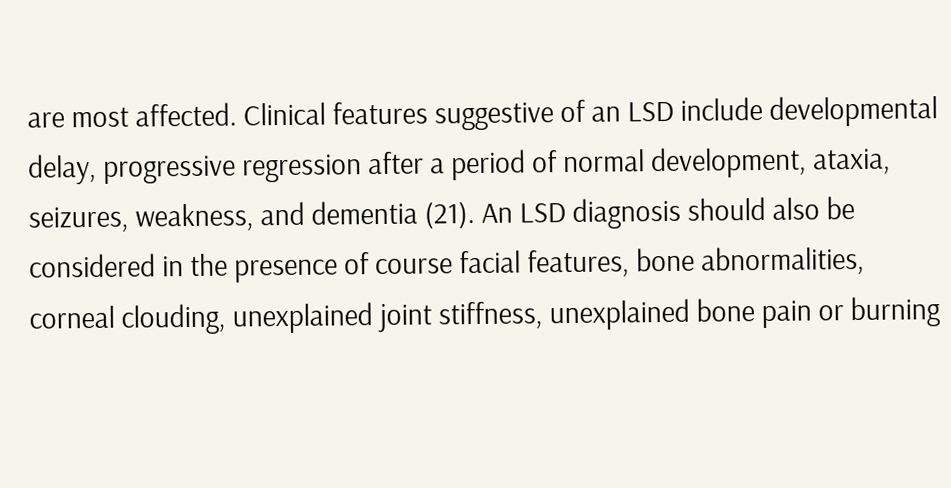are most affected. Clinical features suggestive of an LSD include developmental delay, progressive regression after a period of normal development, ataxia, seizures, weakness, and dementia (21). An LSD diagnosis should also be considered in the presence of course facial features, bone abnormalities, corneal clouding, unexplained joint stiffness, unexplained bone pain or burning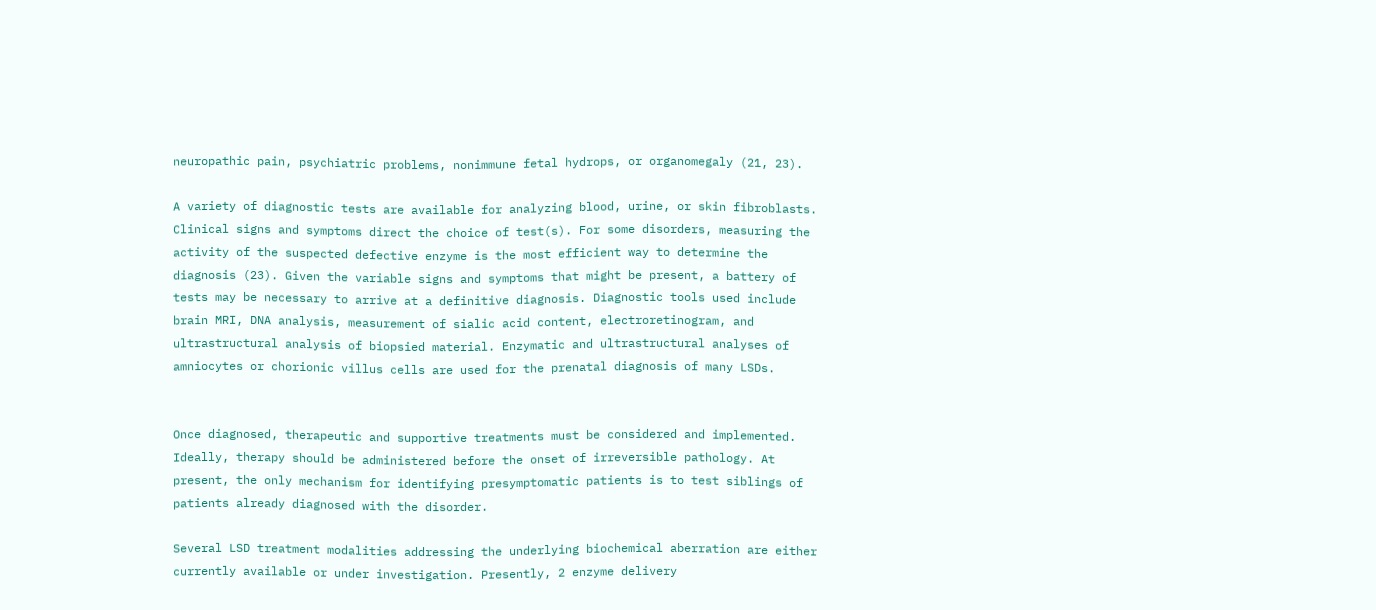neuropathic pain, psychiatric problems, nonimmune fetal hydrops, or organomegaly (21, 23).

A variety of diagnostic tests are available for analyzing blood, urine, or skin fibroblasts. Clinical signs and symptoms direct the choice of test(s). For some disorders, measuring the activity of the suspected defective enzyme is the most efficient way to determine the diagnosis (23). Given the variable signs and symptoms that might be present, a battery of tests may be necessary to arrive at a definitive diagnosis. Diagnostic tools used include brain MRI, DNA analysis, measurement of sialic acid content, electroretinogram, and ultrastructural analysis of biopsied material. Enzymatic and ultrastructural analyses of amniocytes or chorionic villus cells are used for the prenatal diagnosis of many LSDs.


Once diagnosed, therapeutic and supportive treatments must be considered and implemented. Ideally, therapy should be administered before the onset of irreversible pathology. At present, the only mechanism for identifying presymptomatic patients is to test siblings of patients already diagnosed with the disorder.

Several LSD treatment modalities addressing the underlying biochemical aberration are either currently available or under investigation. Presently, 2 enzyme delivery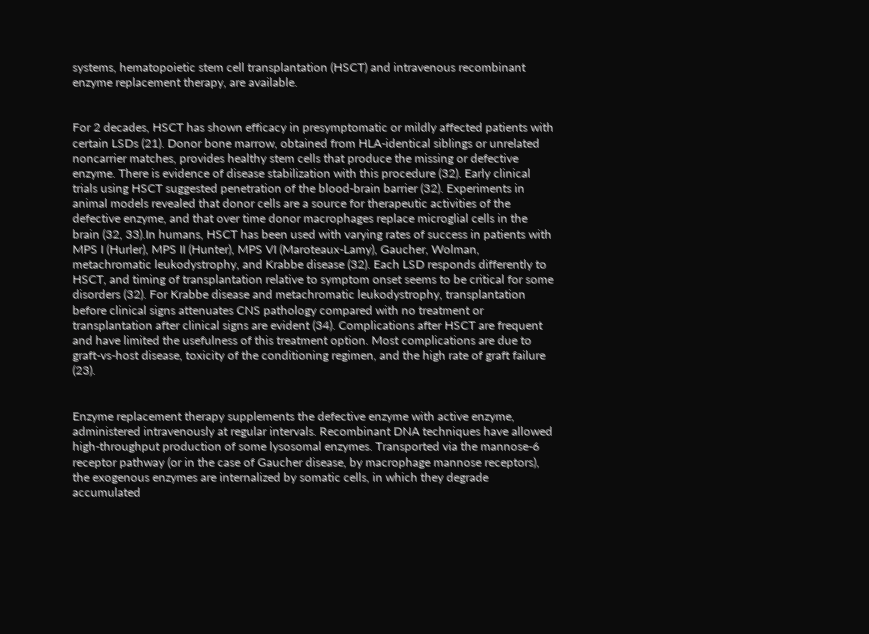systems, hematopoietic stem cell transplantation (HSCT) and intravenous recombinant enzyme replacement therapy, are available.


For 2 decades, HSCT has shown efficacy in presymptomatic or mildly affected patients with certain LSDs (21). Donor bone marrow, obtained from HLA-identical siblings or unrelated noncarrier matches, provides healthy stem cells that produce the missing or defective enzyme. There is evidence of disease stabilization with this procedure (32). Early clinical trials using HSCT suggested penetration of the blood-brain barrier (32). Experiments in animal models revealed that donor cells are a source for therapeutic activities of the defective enzyme, and that over time donor macrophages replace microglial cells in the brain (32, 33).In humans, HSCT has been used with varying rates of success in patients with MPS I (Hurler), MPS II (Hunter), MPS VI (Maroteaux-Lamy), Gaucher, Wolman, metachromatic leukodystrophy, and Krabbe disease (32). Each LSD responds differently to HSCT, and timing of transplantation relative to symptom onset seems to be critical for some disorders (32). For Krabbe disease and metachromatic leukodystrophy, transplantation before clinical signs attenuates CNS pathology compared with no treatment or transplantation after clinical signs are evident (34). Complications after HSCT are frequent and have limited the usefulness of this treatment option. Most complications are due to graft-vs-host disease, toxicity of the conditioning regimen, and the high rate of graft failure (23).


Enzyme replacement therapy supplements the defective enzyme with active enzyme, administered intravenously at regular intervals. Recombinant DNA techniques have allowed high-throughput production of some lysosomal enzymes. Transported via the mannose-6 receptor pathway (or in the case of Gaucher disease, by macrophage mannose receptors), the exogenous enzymes are internalized by somatic cells, in which they degrade accumulated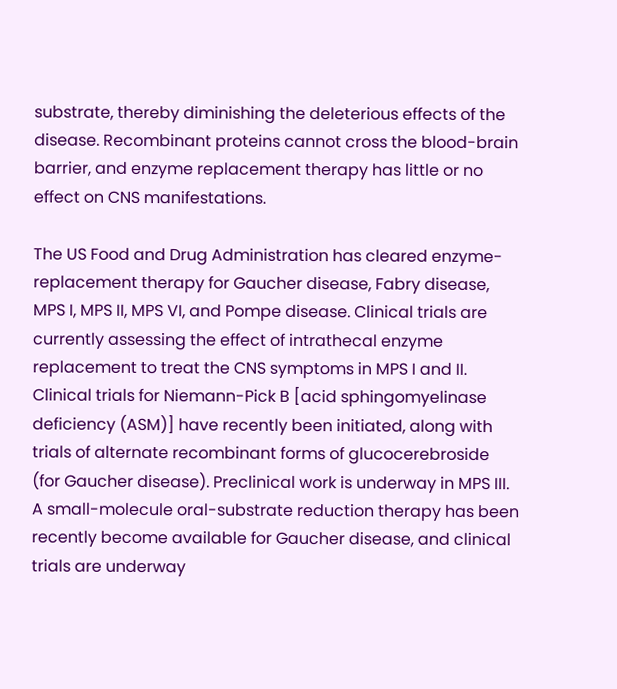substrate, thereby diminishing the deleterious effects of the disease. Recombinant proteins cannot cross the blood-brain barrier, and enzyme replacement therapy has little or no effect on CNS manifestations.

The US Food and Drug Administration has cleared enzyme-replacement therapy for Gaucher disease, Fabry disease, MPS I, MPS II, MPS VI, and Pompe disease. Clinical trials are currently assessing the effect of intrathecal enzyme replacement to treat the CNS symptoms in MPS I and II. Clinical trials for Niemann-Pick B [acid sphingomyelinase deficiency (ASM)] have recently been initiated, along with trials of alternate recombinant forms of glucocerebroside (for Gaucher disease). Preclinical work is underway in MPS III. A small-molecule oral-substrate reduction therapy has been recently become available for Gaucher disease, and clinical trials are underway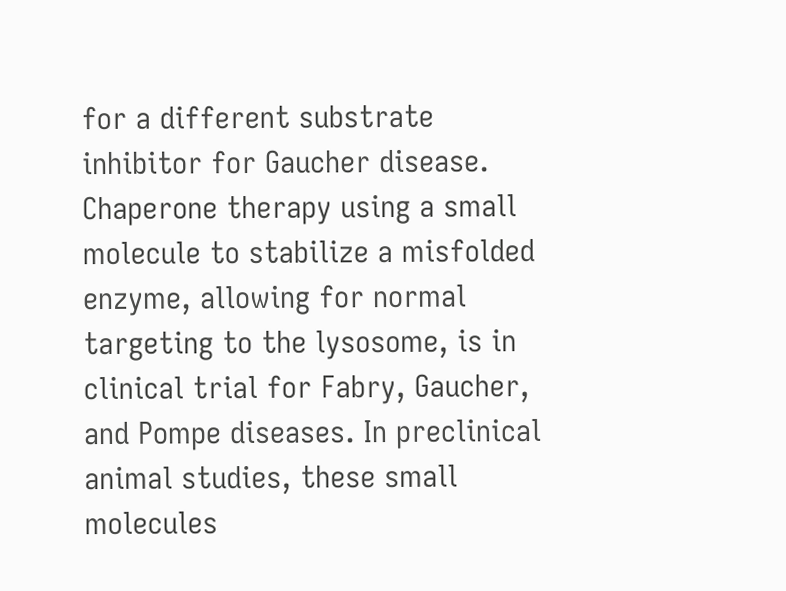for a different substrate inhibitor for Gaucher disease. Chaperone therapy using a small molecule to stabilize a misfolded enzyme, allowing for normal targeting to the lysosome, is in clinical trial for Fabry, Gaucher, and Pompe diseases. In preclinical animal studies, these small molecules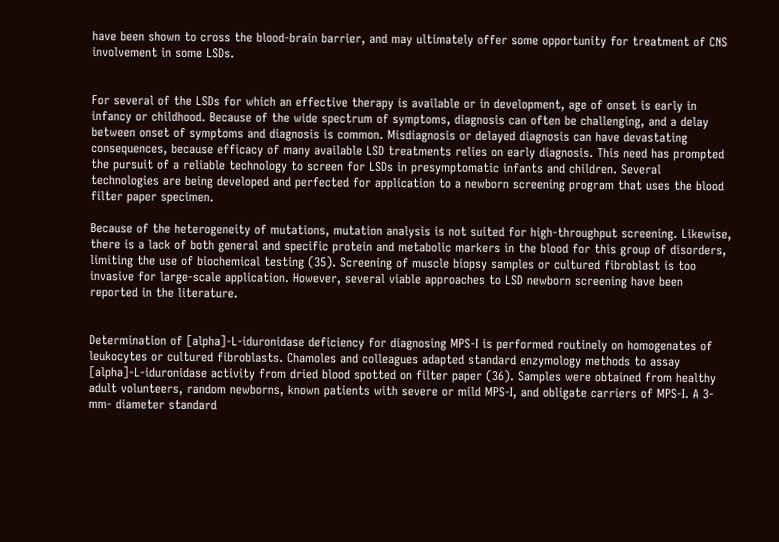have been shown to cross the blood-brain barrier, and may ultimately offer some opportunity for treatment of CNS involvement in some LSDs.


For several of the LSDs for which an effective therapy is available or in development, age of onset is early in infancy or childhood. Because of the wide spectrum of symptoms, diagnosis can often be challenging, and a delay between onset of symptoms and diagnosis is common. Misdiagnosis or delayed diagnosis can have devastating consequences, because efficacy of many available LSD treatments relies on early diagnosis. This need has prompted the pursuit of a reliable technology to screen for LSDs in presymptomatic infants and children. Several technologies are being developed and perfected for application to a newborn screening program that uses the blood filter paper specimen.

Because of the heterogeneity of mutations, mutation analysis is not suited for high-throughput screening. Likewise, there is a lack of both general and specific protein and metabolic markers in the blood for this group of disorders, limiting the use of biochemical testing (35). Screening of muscle biopsy samples or cultured fibroblast is too invasive for large-scale application. However, several viable approaches to LSD newborn screening have been reported in the literature.


Determination of [alpha]-L-iduronidase deficiency for diagnosing MPS-I is performed routinely on homogenates of leukocytes or cultured fibroblasts. Chamoles and colleagues adapted standard enzymology methods to assay [alpha]-L-iduronidase activity from dried blood spotted on filter paper (36). Samples were obtained from healthy adult volunteers, random newborns, known patients with severe or mild MPS-I, and obligate carriers of MPS-I. A 3-mm- diameter standard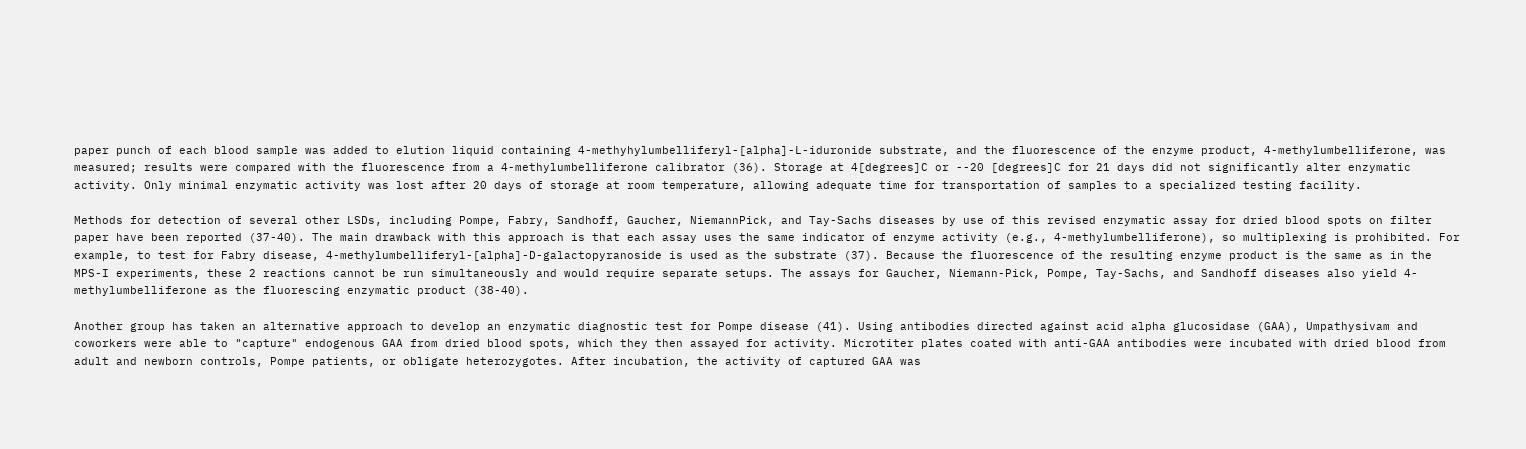paper punch of each blood sample was added to elution liquid containing 4-methyhylumbelliferyl-[alpha]-L-iduronide substrate, and the fluorescence of the enzyme product, 4-methylumbelliferone, was measured; results were compared with the fluorescence from a 4-methylumbelliferone calibrator (36). Storage at 4[degrees]C or --20 [degrees]C for 21 days did not significantly alter enzymatic activity. Only minimal enzymatic activity was lost after 20 days of storage at room temperature, allowing adequate time for transportation of samples to a specialized testing facility.

Methods for detection of several other LSDs, including Pompe, Fabry, Sandhoff, Gaucher, NiemannPick, and Tay-Sachs diseases by use of this revised enzymatic assay for dried blood spots on filter paper have been reported (37-40). The main drawback with this approach is that each assay uses the same indicator of enzyme activity (e.g., 4-methylumbelliferone), so multiplexing is prohibited. For example, to test for Fabry disease, 4-methylumbelliferyl-[alpha]-D-galactopyranoside is used as the substrate (37). Because the fluorescence of the resulting enzyme product is the same as in the MPS-I experiments, these 2 reactions cannot be run simultaneously and would require separate setups. The assays for Gaucher, Niemann-Pick, Pompe, Tay-Sachs, and Sandhoff diseases also yield 4-methylumbelliferone as the fluorescing enzymatic product (38-40).

Another group has taken an alternative approach to develop an enzymatic diagnostic test for Pompe disease (41). Using antibodies directed against acid alpha glucosidase (GAA), Umpathysivam and coworkers were able to "capture" endogenous GAA from dried blood spots, which they then assayed for activity. Microtiter plates coated with anti-GAA antibodies were incubated with dried blood from adult and newborn controls, Pompe patients, or obligate heterozygotes. After incubation, the activity of captured GAA was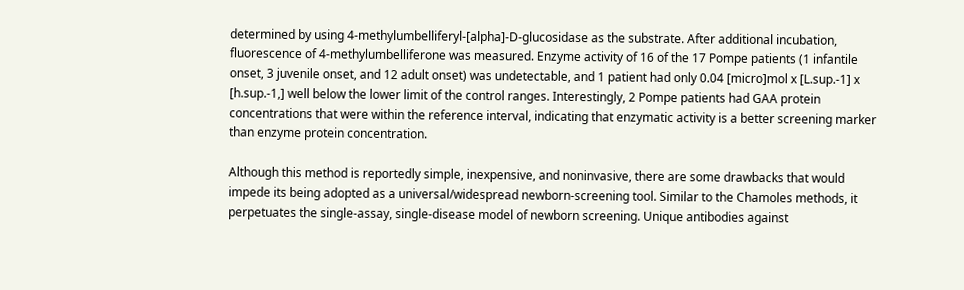determined by using 4-methylumbelliferyl-[alpha]-D-glucosidase as the substrate. After additional incubation, fluorescence of 4-methylumbelliferone was measured. Enzyme activity of 16 of the 17 Pompe patients (1 infantile onset, 3 juvenile onset, and 12 adult onset) was undetectable, and 1 patient had only 0.04 [micro]mol x [L.sup.-1] x [h.sup.-1,] well below the lower limit of the control ranges. Interestingly, 2 Pompe patients had GAA protein concentrations that were within the reference interval, indicating that enzymatic activity is a better screening marker than enzyme protein concentration.

Although this method is reportedly simple, inexpensive, and noninvasive, there are some drawbacks that would impede its being adopted as a universal/widespread newborn-screening tool. Similar to the Chamoles methods, it perpetuates the single-assay, single-disease model of newborn screening. Unique antibodies against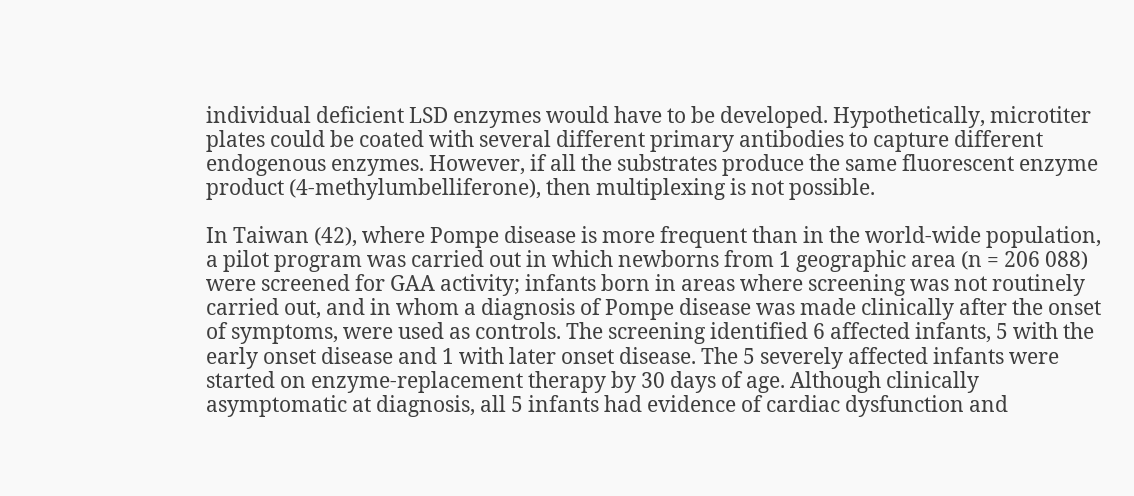individual deficient LSD enzymes would have to be developed. Hypothetically, microtiter plates could be coated with several different primary antibodies to capture different endogenous enzymes. However, if all the substrates produce the same fluorescent enzyme product (4-methylumbelliferone), then multiplexing is not possible.

In Taiwan (42), where Pompe disease is more frequent than in the world-wide population, a pilot program was carried out in which newborns from 1 geographic area (n = 206 088) were screened for GAA activity; infants born in areas where screening was not routinely carried out, and in whom a diagnosis of Pompe disease was made clinically after the onset of symptoms, were used as controls. The screening identified 6 affected infants, 5 with the early onset disease and 1 with later onset disease. The 5 severely affected infants were started on enzyme-replacement therapy by 30 days of age. Although clinically asymptomatic at diagnosis, all 5 infants had evidence of cardiac dysfunction and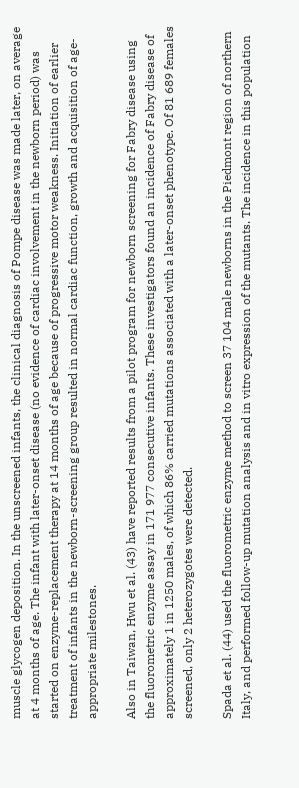muscle glycogen deposition. In the unscreened infants, the clinical diagnosis of Pompe disease was made later, on average at 4 months of age. The infant with later-onset disease (no evidence of cardiac involvement in the newborn period) was started on enzyme-replacement therapy at 14 months of age because of progressive motor weakness. Initiation of earlier treatment of infants in the newborn-screening group resulted in normal cardiac function, growth and acquisition of age-appropriate milestones.

Also in Taiwan, Hwu et al. (43) have reported results from a pilot program for newborn screening for Fabry disease using the fluorometric enzyme assay in 171 977 consecutive infants. These investigators found an incidence of Fabry disease of approximately 1 in 1250 males, of which 86% carried mutations associated with a later-onset phenotype. Of 81 689 females screened, only 2 heterozygotes were detected.

Spada et al. (44) used the fluorometric enzyme method to screen 37 104 male newborns in the Piedmont region of northern Italy, and performed follow-up mutation analysis and in vitro expression of the mutants. The incidence in this population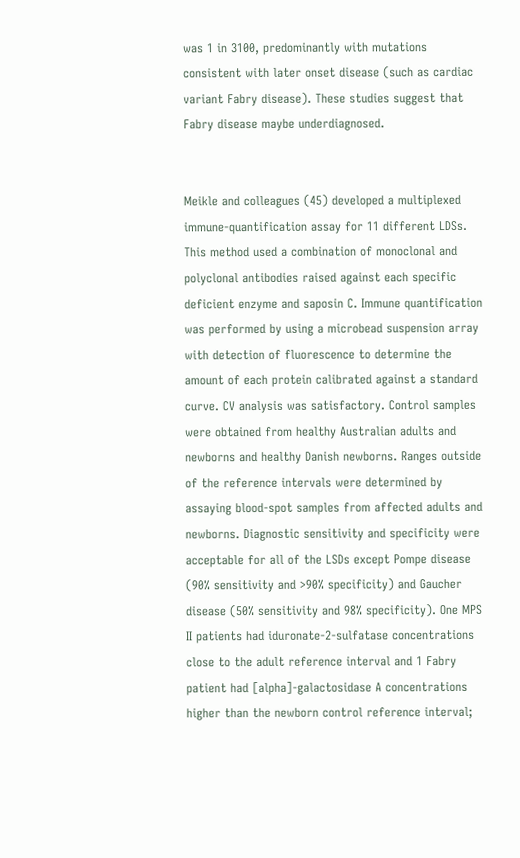was 1 in 3100, predominantly with mutations consistent with later onset disease (such as cardiac variant Fabry disease). These studies suggest that Fabry disease maybe underdiagnosed.


Meikle and colleagues (45) developed a multiplexed immune-quantification assay for 11 different LDSs. This method used a combination of monoclonal and polyclonal antibodies raised against each specific deficient enzyme and saposin C. Immune quantification was performed by using a microbead suspension array with detection of fluorescence to determine the amount of each protein calibrated against a standard curve. CV analysis was satisfactory. Control samples were obtained from healthy Australian adults and newborns and healthy Danish newborns. Ranges outside of the reference intervals were determined by assaying blood-spot samples from affected adults and newborns. Diagnostic sensitivity and specificity were acceptable for all of the LSDs except Pompe disease (90% sensitivity and >90% specificity) and Gaucher disease (50% sensitivity and 98% specificity). One MPS II patients had iduronate-2-sulfatase concentrations close to the adult reference interval and 1 Fabry patient had [alpha]-galactosidase A concentrations higher than the newborn control reference interval;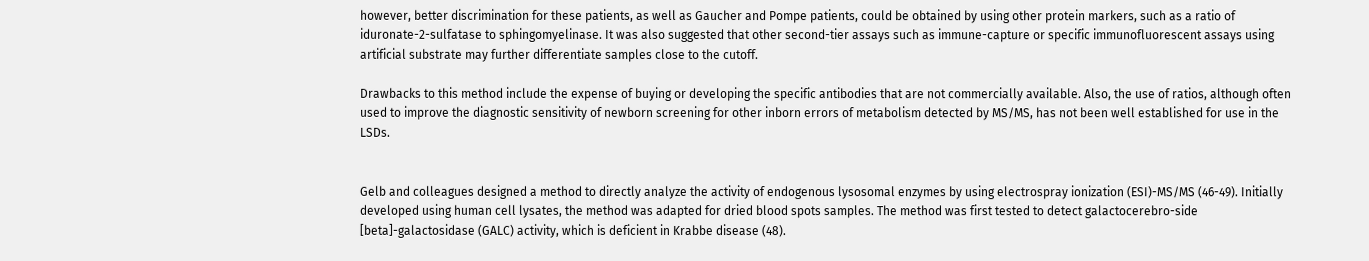however, better discrimination for these patients, as well as Gaucher and Pompe patients, could be obtained by using other protein markers, such as a ratio of iduronate-2-sulfatase to sphingomyelinase. It was also suggested that other second-tier assays such as immune-capture or specific immunofluorescent assays using artificial substrate may further differentiate samples close to the cutoff.

Drawbacks to this method include the expense of buying or developing the specific antibodies that are not commercially available. Also, the use of ratios, although often used to improve the diagnostic sensitivity of newborn screening for other inborn errors of metabolism detected by MS/MS, has not been well established for use in the LSDs.


Gelb and colleagues designed a method to directly analyze the activity of endogenous lysosomal enzymes by using electrospray ionization (ESI)-MS/MS (46-49). Initially developed using human cell lysates, the method was adapted for dried blood spots samples. The method was first tested to detect galactocerebro-side [beta]-galactosidase (GALC) activity, which is deficient in Krabbe disease (48).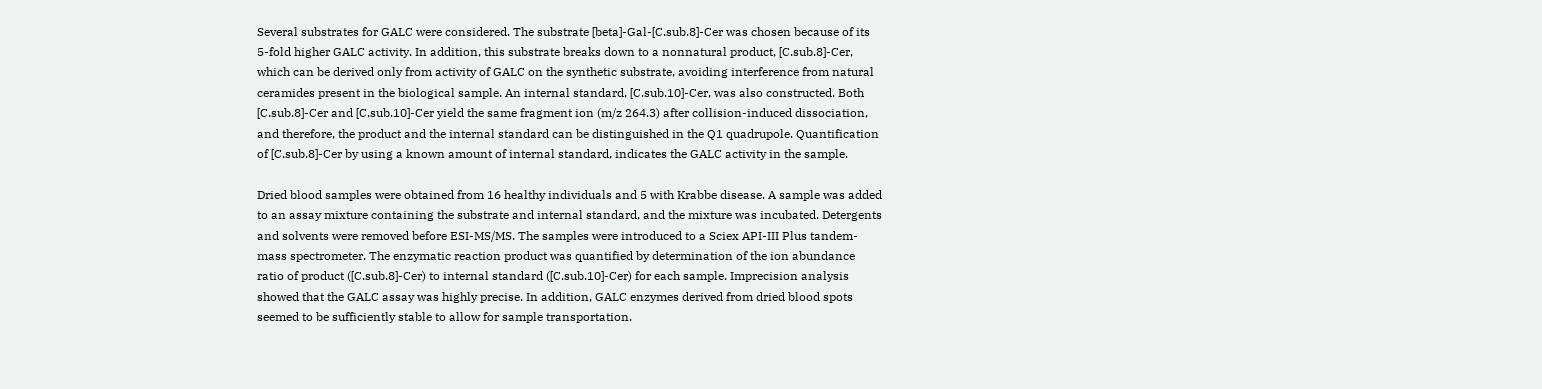Several substrates for GALC were considered. The substrate [beta]-Gal-[C.sub.8]-Cer was chosen because of its 5-fold higher GALC activity. In addition, this substrate breaks down to a nonnatural product, [C.sub.8]-Cer, which can be derived only from activity of GALC on the synthetic substrate, avoiding interference from natural ceramides present in the biological sample. An internal standard, [C.sub.10]-Cer, was also constructed. Both [C.sub.8]-Cer and [C.sub.10]-Cer yield the same fragment ion (m/z 264.3) after collision-induced dissociation, and therefore, the product and the internal standard can be distinguished in the Q1 quadrupole. Quantification of [C.sub.8]-Cer by using a known amount of internal standard, indicates the GALC activity in the sample.

Dried blood samples were obtained from 16 healthy individuals and 5 with Krabbe disease. A sample was added to an assay mixture containing the substrate and internal standard, and the mixture was incubated. Detergents and solvents were removed before ESI-MS/MS. The samples were introduced to a Sciex API-III Plus tandem-mass spectrometer. The enzymatic reaction product was quantified by determination of the ion abundance ratio of product ([C.sub.8]-Cer) to internal standard ([C.sub.10]-Cer) for each sample. Imprecision analysis showed that the GALC assay was highly precise. In addition, GALC enzymes derived from dried blood spots seemed to be sufficiently stable to allow for sample transportation.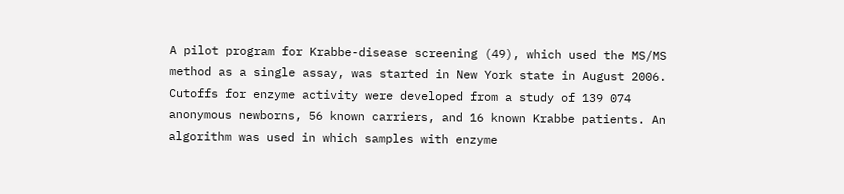A pilot program for Krabbe-disease screening (49), which used the MS/MS method as a single assay, was started in New York state in August 2006. Cutoffs for enzyme activity were developed from a study of 139 074 anonymous newborns, 56 known carriers, and 16 known Krabbe patients. An algorithm was used in which samples with enzyme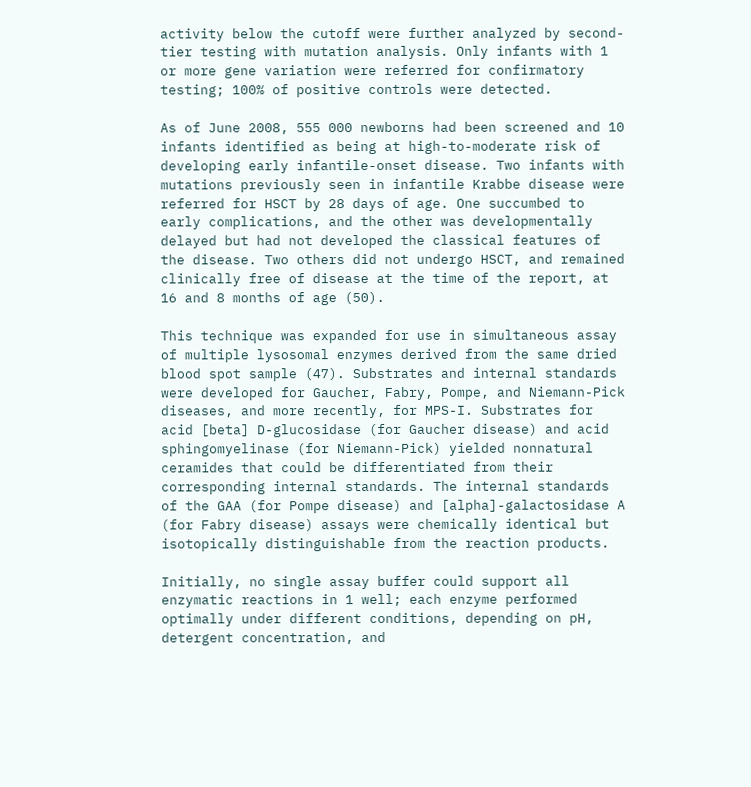activity below the cutoff were further analyzed by second-tier testing with mutation analysis. Only infants with 1 or more gene variation were referred for confirmatory testing; 100% of positive controls were detected.

As of June 2008, 555 000 newborns had been screened and 10 infants identified as being at high-to-moderate risk of developing early infantile-onset disease. Two infants with mutations previously seen in infantile Krabbe disease were referred for HSCT by 28 days of age. One succumbed to early complications, and the other was developmentally delayed but had not developed the classical features of the disease. Two others did not undergo HSCT, and remained clinically free of disease at the time of the report, at 16 and 8 months of age (50).

This technique was expanded for use in simultaneous assay of multiple lysosomal enzymes derived from the same dried blood spot sample (47). Substrates and internal standards were developed for Gaucher, Fabry, Pompe, and Niemann-Pick diseases, and more recently, for MPS-I. Substrates for acid [beta] D-glucosidase (for Gaucher disease) and acid sphingomyelinase (for Niemann-Pick) yielded nonnatural ceramides that could be differentiated from their corresponding internal standards. The internal standards of the GAA (for Pompe disease) and [alpha]-galactosidase A (for Fabry disease) assays were chemically identical but isotopically distinguishable from the reaction products.

Initially, no single assay buffer could support all enzymatic reactions in 1 well; each enzyme performed optimally under different conditions, depending on pH, detergent concentration, and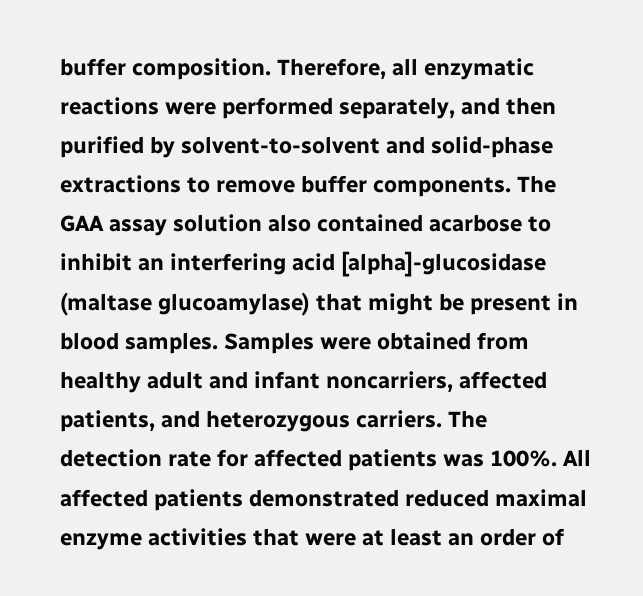buffer composition. Therefore, all enzymatic reactions were performed separately, and then purified by solvent-to-solvent and solid-phase extractions to remove buffer components. The GAA assay solution also contained acarbose to inhibit an interfering acid [alpha]-glucosidase (maltase glucoamylase) that might be present in blood samples. Samples were obtained from healthy adult and infant noncarriers, affected patients, and heterozygous carriers. The detection rate for affected patients was 100%. All affected patients demonstrated reduced maximal enzyme activities that were at least an order of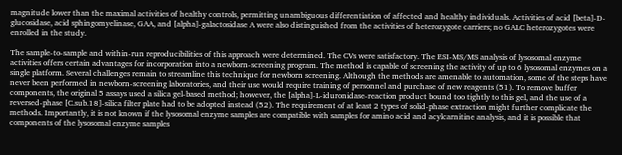magnitude lower than the maximal activities of healthy controls, permitting unambiguous differentiation of affected and healthy individuals. Activities of acid [beta]-D-glucosidase, acid sphingomyelinase, GAA, and [alpha]-galactosidase A were also distinguished from the activities of heterozygote carriers; no GALC heterozygotes were enrolled in the study.

The sample-to-sample and within-run reproducibilities of this approach were determined. The CVs were satisfactory. The ESI-MS/MS analysis of lysosomal enzyme activities offers certain advantages for incorporation into a newborn-screening program. The method is capable of screening the activity of up to 6 lysosomal enzymes on a single platform. Several challenges remain to streamline this technique for newborn screening. Although the methods are amenable to automation, some of the steps have never been performed in newborn-screening laboratories, and their use would require training of personnel and purchase of new reagents (51). To remove buffer components, the original 5 assays used a silica gel-based method; however, the [alpha]-L-iduronidase-reaction product bound too tightly to this gel, and the use of a reversed-phase [C.sub.18]-silica filter plate had to be adopted instead (52). The requirement of at least 2 types of solid-phase extraction might further complicate the methods. Importantly, it is not known if the lysosomal enzyme samples are compatible with samples for amino acid and acylcarnitine analysis, and it is possible that components of the lysosomal enzyme samples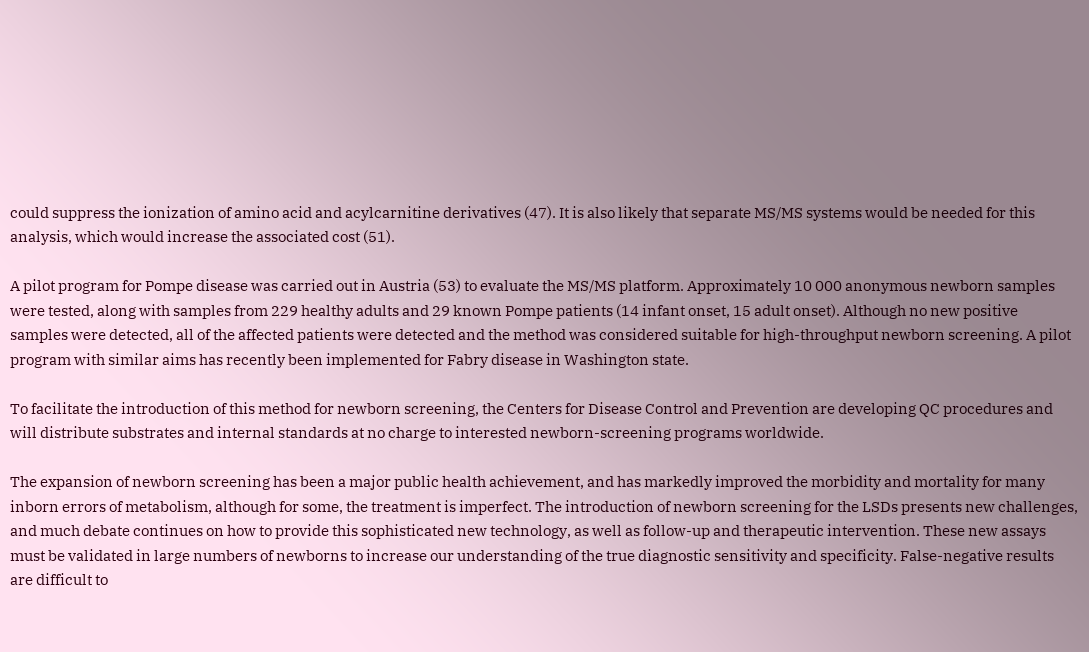could suppress the ionization of amino acid and acylcarnitine derivatives (47). It is also likely that separate MS/MS systems would be needed for this analysis, which would increase the associated cost (51).

A pilot program for Pompe disease was carried out in Austria (53) to evaluate the MS/MS platform. Approximately 10 000 anonymous newborn samples were tested, along with samples from 229 healthy adults and 29 known Pompe patients (14 infant onset, 15 adult onset). Although no new positive samples were detected, all of the affected patients were detected and the method was considered suitable for high-throughput newborn screening. A pilot program with similar aims has recently been implemented for Fabry disease in Washington state.

To facilitate the introduction of this method for newborn screening, the Centers for Disease Control and Prevention are developing QC procedures and will distribute substrates and internal standards at no charge to interested newborn-screening programs worldwide.

The expansion of newborn screening has been a major public health achievement, and has markedly improved the morbidity and mortality for many inborn errors of metabolism, although for some, the treatment is imperfect. The introduction of newborn screening for the LSDs presents new challenges, and much debate continues on how to provide this sophisticated new technology, as well as follow-up and therapeutic intervention. These new assays must be validated in large numbers of newborns to increase our understanding of the true diagnostic sensitivity and specificity. False-negative results are difficult to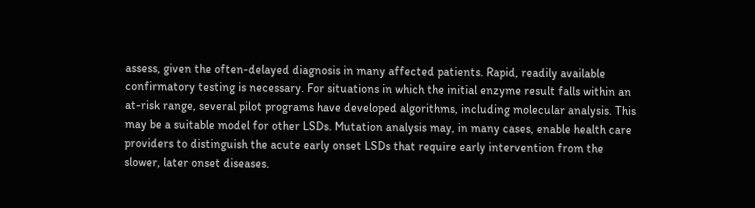assess, given the often-delayed diagnosis in many affected patients. Rapid, readily available confirmatory testing is necessary. For situations in which the initial enzyme result falls within an at-risk range, several pilot programs have developed algorithms, including molecular analysis. This may be a suitable model for other LSDs. Mutation analysis may, in many cases, enable health care providers to distinguish the acute early onset LSDs that require early intervention from the slower, later onset diseases.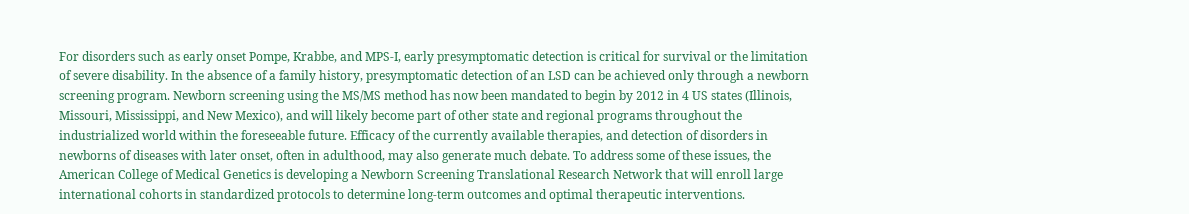For disorders such as early onset Pompe, Krabbe, and MPS-I, early presymptomatic detection is critical for survival or the limitation of severe disability. In the absence of a family history, presymptomatic detection of an LSD can be achieved only through a newborn screening program. Newborn screening using the MS/MS method has now been mandated to begin by 2012 in 4 US states (Illinois, Missouri, Mississippi, and New Mexico), and will likely become part of other state and regional programs throughout the industrialized world within the foreseeable future. Efficacy of the currently available therapies, and detection of disorders in newborns of diseases with later onset, often in adulthood, may also generate much debate. To address some of these issues, the American College of Medical Genetics is developing a Newborn Screening Translational Research Network that will enroll large international cohorts in standardized protocols to determine long-term outcomes and optimal therapeutic interventions.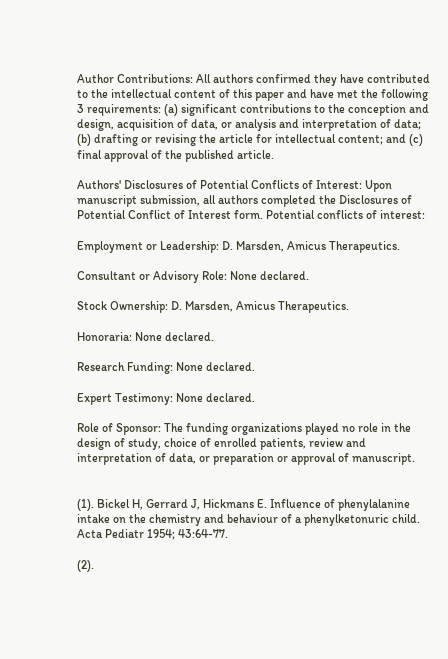Author Contributions: All authors confirmed they have contributed to the intellectual content of this paper and have met the following 3 requirements: (a) significant contributions to the conception and design, acquisition of data, or analysis and interpretation of data; (b) drafting or revising the article for intellectual content; and (c) final approval of the published article.

Authors' Disclosures of Potential Conflicts of Interest: Upon manuscript submission, all authors completed the Disclosures of Potential Conflict of Interest form. Potential conflicts of interest:

Employment or Leadership: D. Marsden, Amicus Therapeutics.

Consultant or Advisory Role: None declared.

Stock Ownership: D. Marsden, Amicus Therapeutics.

Honoraria: None declared.

Research Funding: None declared.

Expert Testimony: None declared.

Role of Sponsor: The funding organizations played no role in the design of study, choice of enrolled patients, review and interpretation of data, or preparation or approval of manuscript.


(1). Bickel H, Gerrard J, Hickmans E. Influence of phenylalanine intake on the chemistry and behaviour of a phenylketonuric child. Acta Pediatr 1954; 43:64-77.

(2).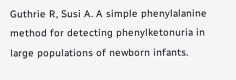Guthrie R, Susi A. A simple phenylalanine method for detecting phenylketonuria in large populations of newborn infants.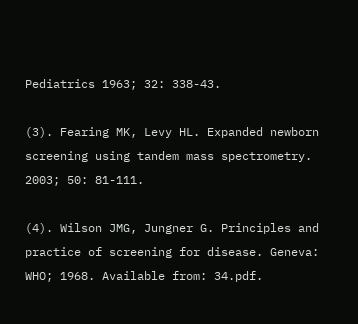Pediatrics 1963; 32: 338-43.

(3). Fearing MK, Levy HL. Expanded newborn screening using tandem mass spectrometry. 2003; 50: 81-111.

(4). Wilson JMG, Jungner G. Principles and practice of screening for disease. Geneva: WHO; 1968. Available from: 34.pdf.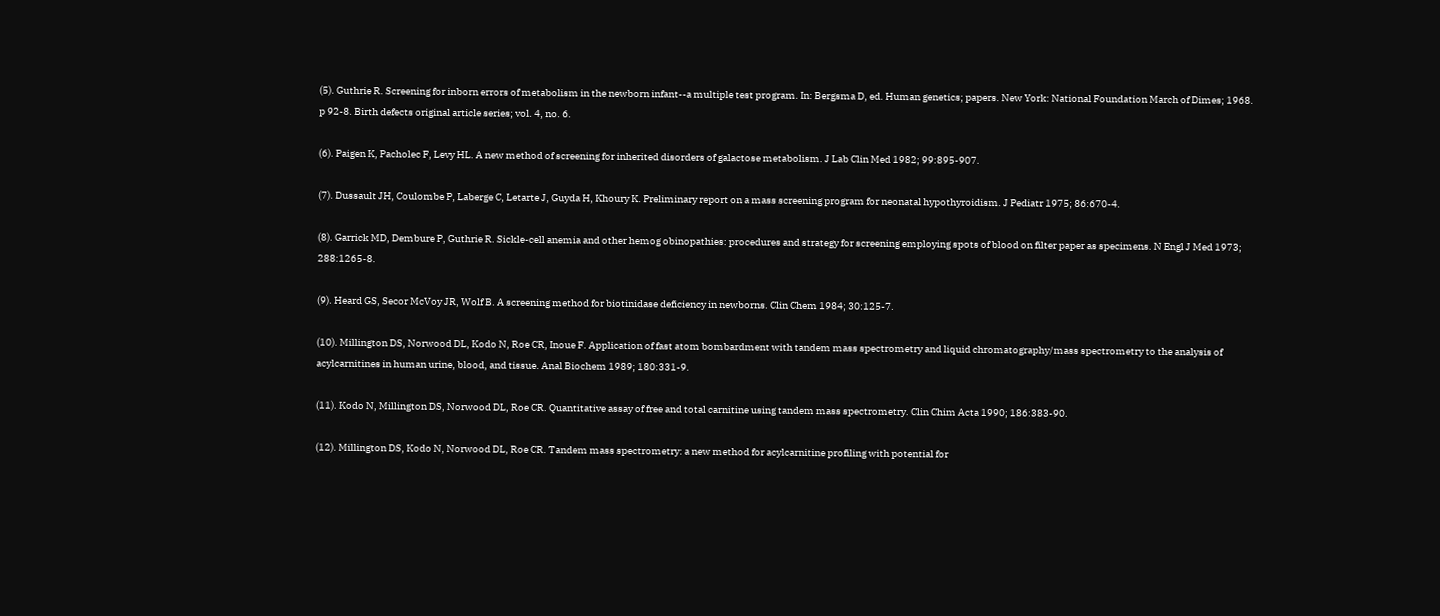(5). Guthrie R. Screening for inborn errors of metabolism in the newborn infant--a multiple test program. In: Bergsma D, ed. Human genetics; papers. New York: National Foundation March of Dimes; 1968. p 92-8. Birth defects original article series; vol. 4, no. 6.

(6). Paigen K, Pacholec F, Levy HL. A new method of screening for inherited disorders of galactose metabolism. J Lab Clin Med 1982; 99:895-907.

(7). Dussault JH, Coulombe P, Laberge C, Letarte J, Guyda H, Khoury K. Preliminary report on a mass screening program for neonatal hypothyroidism. J Pediatr 1975; 86:670-4.

(8). Garrick MD, Dembure P, Guthrie R. Sickle-cell anemia and other hemog obinopathies: procedures and strategy for screening employing spots of blood on filter paper as specimens. N Engl J Med 1973; 288:1265-8.

(9). Heard GS, Secor McVoy JR, Wolf B. A screening method for biotinidase deficiency in newborns. Clin Chem 1984; 30:125-7.

(10). Millington DS, Norwood DL, Kodo N, Roe CR, Inoue F. Application of fast atom bombardment with tandem mass spectrometry and liquid chromatography/mass spectrometry to the analysis of acylcarnitines in human urine, blood, and tissue. Anal Biochem 1989; 180:331-9.

(11). Kodo N, Millington DS, Norwood DL, Roe CR. Quantitative assay of free and total carnitine using tandem mass spectrometry. Clin Chim Acta 1990; 186:383-90.

(12). Millington DS, Kodo N, Norwood DL, Roe CR. Tandem mass spectrometry: a new method for acylcarnitine profiling with potential for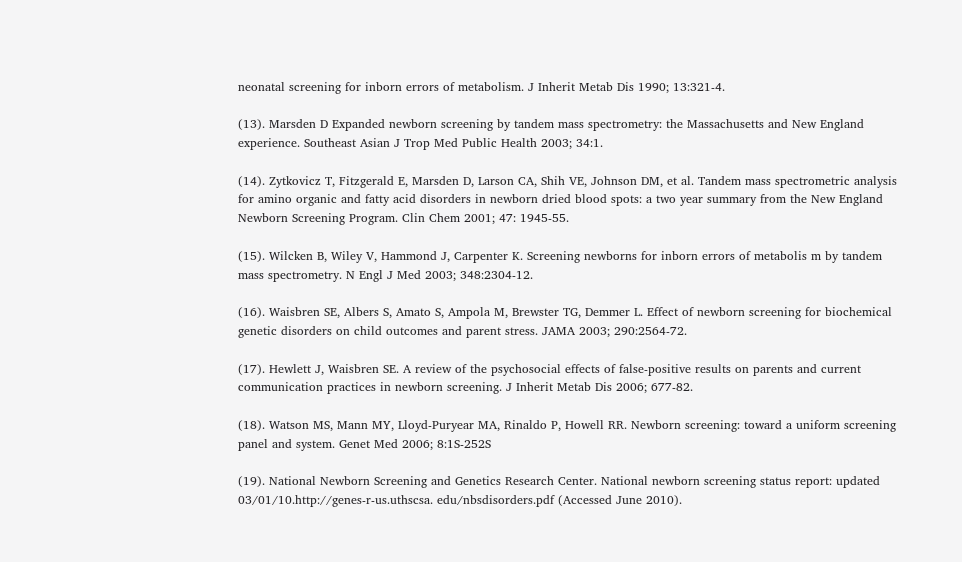neonatal screening for inborn errors of metabolism. J Inherit Metab Dis 1990; 13:321-4.

(13). Marsden D Expanded newborn screening by tandem mass spectrometry: the Massachusetts and New England experience. Southeast Asian J Trop Med Public Health 2003; 34:1.

(14). Zytkovicz T, Fitzgerald E, Marsden D, Larson CA, Shih VE, Johnson DM, et al. Tandem mass spectrometric analysis for amino organic and fatty acid disorders in newborn dried blood spots: a two year summary from the New England Newborn Screening Program. Clin Chem 2001; 47: 1945-55.

(15). Wilcken B, Wiley V, Hammond J, Carpenter K. Screening newborns for inborn errors of metabolis m by tandem mass spectrometry. N Engl J Med 2003; 348:2304-12.

(16). Waisbren SE, Albers S, Amato S, Ampola M, Brewster TG, Demmer L. Effect of newborn screening for biochemical genetic disorders on child outcomes and parent stress. JAMA 2003; 290:2564-72.

(17). Hewlett J, Waisbren SE. A review of the psychosocial effects of false-positive results on parents and current communication practices in newborn screening. J Inherit Metab Dis 2006; 677-82.

(18). Watson MS, Mann MY, Lloyd-Puryear MA, Rinaldo P, Howell RR. Newborn screening: toward a uniform screening panel and system. Genet Med 2006; 8:1S-252S

(19). National Newborn Screening and Genetics Research Center. National newborn screening status report: updated 03/01/10.http://genes-r-us.uthscsa. edu/nbsdisorders.pdf (Accessed June 2010).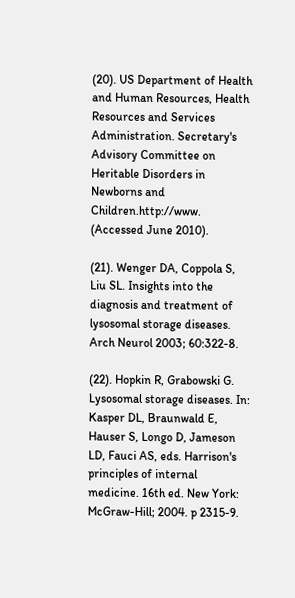(20). US Department of Health and Human Resources, Health Resources and Services Administration. Secretary's Advisory Committee on Heritable Disorders in Newborns and Children.http://www. (Accessed June 2010).

(21). Wenger DA, Coppola S, Liu SL. Insights into the diagnosis and treatment of lysosomal storage diseases. Arch Neurol 2003; 60:322-8.

(22). Hopkin R, Grabowski G. Lysosomal storage diseases. In: Kasper DL, Braunwald E, Hauser S, Longo D, Jameson LD, Fauci AS, eds. Harrison's principles of internal medicine. 16th ed. New York: McGraw-Hill; 2004. p 2315-9.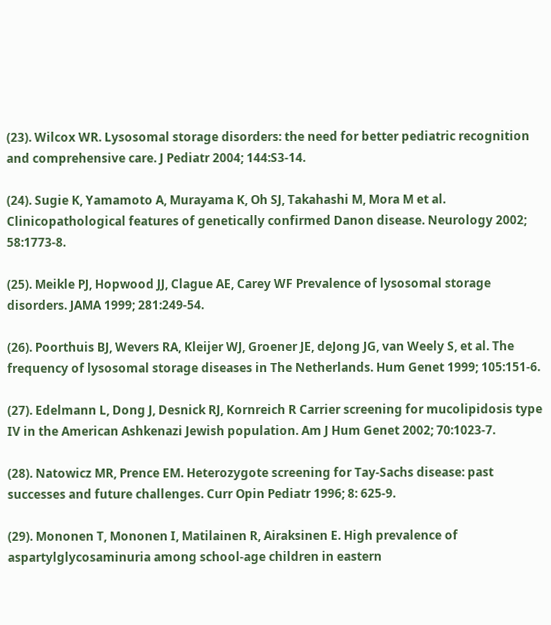(23). Wilcox WR. Lysosomal storage disorders: the need for better pediatric recognition and comprehensive care. J Pediatr 2004; 144:S3-14.

(24). Sugie K, Yamamoto A, Murayama K, Oh SJ, Takahashi M, Mora M et al. Clinicopathological features of genetically confirmed Danon disease. Neurology 2002; 58:1773-8.

(25). Meikle PJ, Hopwood JJ, Clague AE, Carey WF Prevalence of lysosomal storage disorders. JAMA 1999; 281:249-54.

(26). Poorthuis BJ, Wevers RA, Kleijer WJ, Groener JE, deJong JG, van Weely S, et al. The frequency of lysosomal storage diseases in The Netherlands. Hum Genet 1999; 105:151-6.

(27). Edelmann L, Dong J, Desnick RJ, Kornreich R Carrier screening for mucolipidosis type IV in the American Ashkenazi Jewish population. Am J Hum Genet 2002; 70:1023-7.

(28). Natowicz MR, Prence EM. Heterozygote screening for Tay-Sachs disease: past successes and future challenges. Curr Opin Pediatr 1996; 8: 625-9.

(29). Mononen T, Mononen I, Matilainen R, Airaksinen E. High prevalence of aspartylglycosaminuria among school-age children in eastern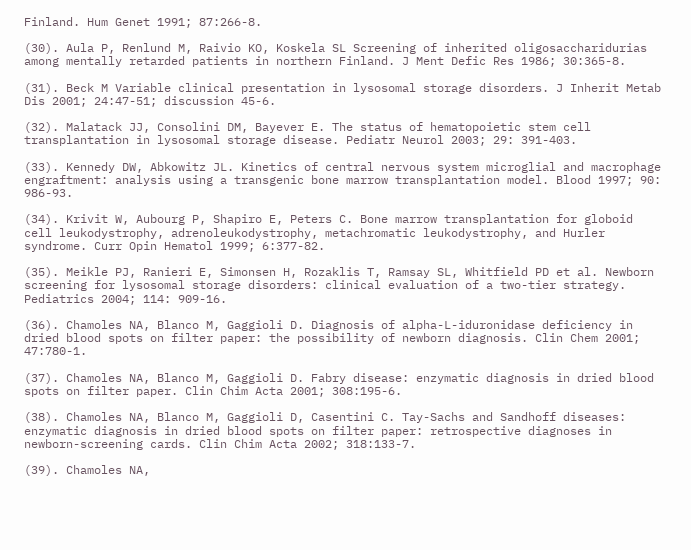Finland. Hum Genet 1991; 87:266-8.

(30). Aula P, Renlund M, Raivio KO, Koskela SL Screening of inherited oligosaccharidurias among mentally retarded patients in northern Finland. J Ment Defic Res 1986; 30:365-8.

(31). Beck M Variable clinical presentation in lysosomal storage disorders. J Inherit Metab Dis 2001; 24:47-51; discussion 45-6.

(32). Malatack JJ, Consolini DM, Bayever E. The status of hematopoietic stem cell transplantation in lysosomal storage disease. Pediatr Neurol 2003; 29: 391-403.

(33). Kennedy DW, Abkowitz JL. Kinetics of central nervous system microglial and macrophage engraftment: analysis using a transgenic bone marrow transplantation model. Blood 1997; 90: 986-93.

(34). Krivit W, Aubourg P, Shapiro E, Peters C. Bone marrow transplantation for globoid cell leukodystrophy, adrenoleukodystrophy, metachromatic leukodystrophy, and Hurler syndrome. Curr Opin Hematol 1999; 6:377-82.

(35). Meikle PJ, Ranieri E, Simonsen H, Rozaklis T, Ramsay SL, Whitfield PD et al. Newborn screening for lysosomal storage disorders: clinical evaluation of a two-tier strategy. Pediatrics 2004; 114: 909-16.

(36). Chamoles NA, Blanco M, Gaggioli D. Diagnosis of alpha-L-iduronidase deficiency in dried blood spots on filter paper: the possibility of newborn diagnosis. Clin Chem 2001; 47:780-1.

(37). Chamoles NA, Blanco M, Gaggioli D. Fabry disease: enzymatic diagnosis in dried blood spots on filter paper. Clin Chim Acta 2001; 308:195-6.

(38). Chamoles NA, Blanco M, Gaggioli D, Casentini C. Tay-Sachs and Sandhoff diseases: enzymatic diagnosis in dried blood spots on filter paper: retrospective diagnoses in newborn-screening cards. Clin Chim Acta 2002; 318:133-7.

(39). Chamoles NA,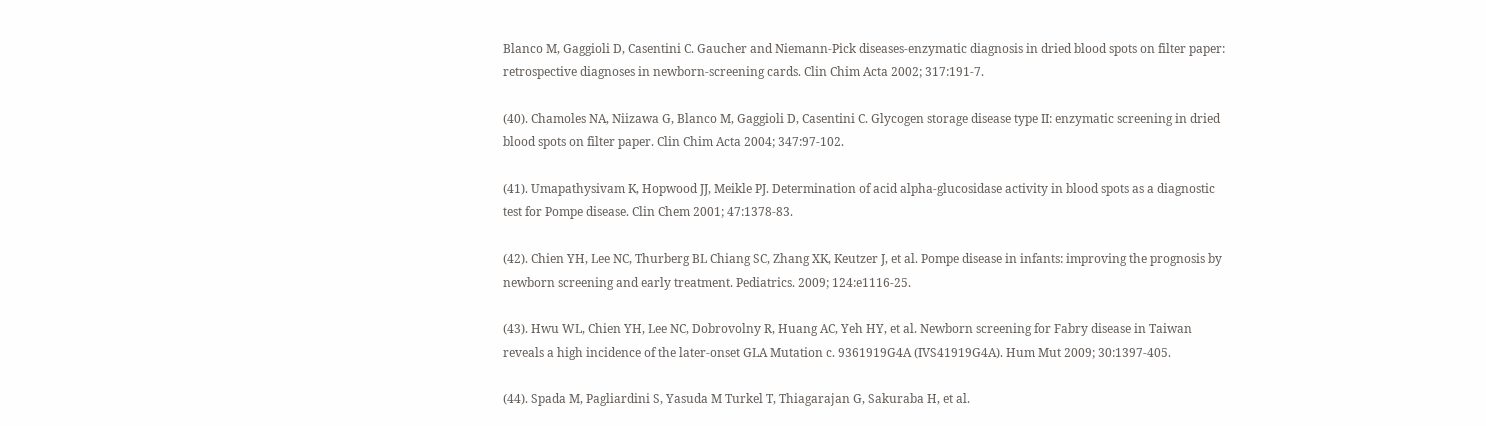Blanco M, Gaggioli D, Casentini C. Gaucher and Niemann-Pick diseases-enzymatic diagnosis in dried blood spots on filter paper: retrospective diagnoses in newborn-screening cards. Clin Chim Acta 2002; 317:191-7.

(40). Chamoles NA, Niizawa G, Blanco M, Gaggioli D, Casentini C. Glycogen storage disease type II: enzymatic screening in dried blood spots on filter paper. Clin Chim Acta 2004; 347:97-102.

(41). Umapathysivam K, Hopwood JJ, Meikle PJ. Determination of acid alpha-glucosidase activity in blood spots as a diagnostic test for Pompe disease. Clin Chem 2001; 47:1378-83.

(42). Chien YH, Lee NC, Thurberg BL Chiang SC, Zhang XK, Keutzer J, et al. Pompe disease in infants: improving the prognosis by newborn screening and early treatment. Pediatrics. 2009; 124:e1116-25.

(43). Hwu WL, Chien YH, Lee NC, Dobrovolny R, Huang AC, Yeh HY, et al. Newborn screening for Fabry disease in Taiwan reveals a high incidence of the later-onset GLA Mutation c. 9361919G4A (IVS41919G4A). Hum Mut 2009; 30:1397-405.

(44). Spada M, Pagliardini S, Yasuda M Turkel T, Thiagarajan G, Sakuraba H, et al.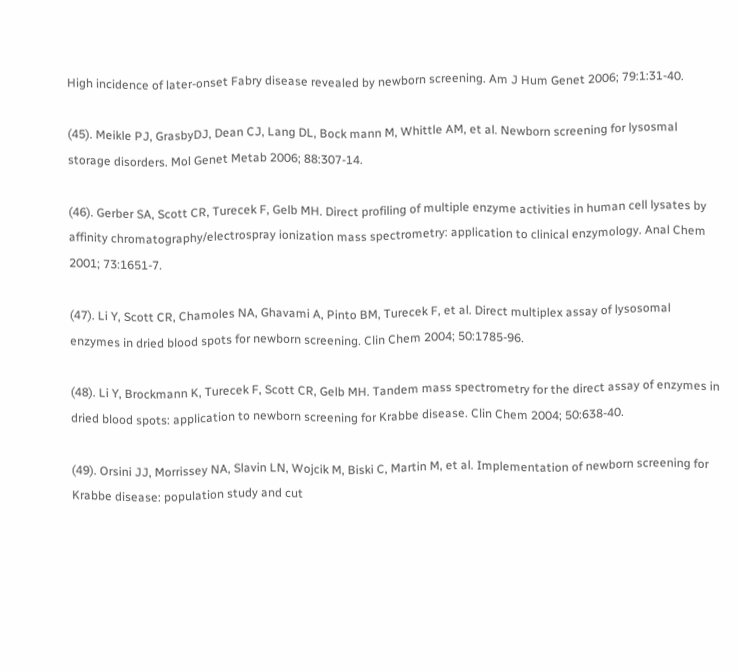High incidence of later-onset Fabry disease revealed by newborn screening. Am J Hum Genet 2006; 79:1:31-40.

(45). Meikle PJ, GrasbyDJ, Dean CJ, Lang DL, Bock mann M, Whittle AM, et al. Newborn screening for lysosmal storage disorders. Mol Genet Metab 2006; 88:307-14.

(46). Gerber SA, Scott CR, Turecek F, Gelb MH. Direct profiling of multiple enzyme activities in human cell lysates by affinity chromatography/electrospray ionization mass spectrometry: application to clinical enzymology. Anal Chem 2001; 73:1651-7.

(47). Li Y, Scott CR, Chamoles NA, Ghavami A, Pinto BM, Turecek F, et al. Direct multiplex assay of lysosomal enzymes in dried blood spots for newborn screening. Clin Chem 2004; 50:1785-96.

(48). Li Y, Brockmann K, Turecek F, Scott CR, Gelb MH. Tandem mass spectrometry for the direct assay of enzymes in dried blood spots: application to newborn screening for Krabbe disease. Clin Chem 2004; 50:638-40.

(49). Orsini JJ, Morrissey NA, Slavin LN, Wojcik M, Biski C, Martin M, et al. Implementation of newborn screening for Krabbe disease: population study and cut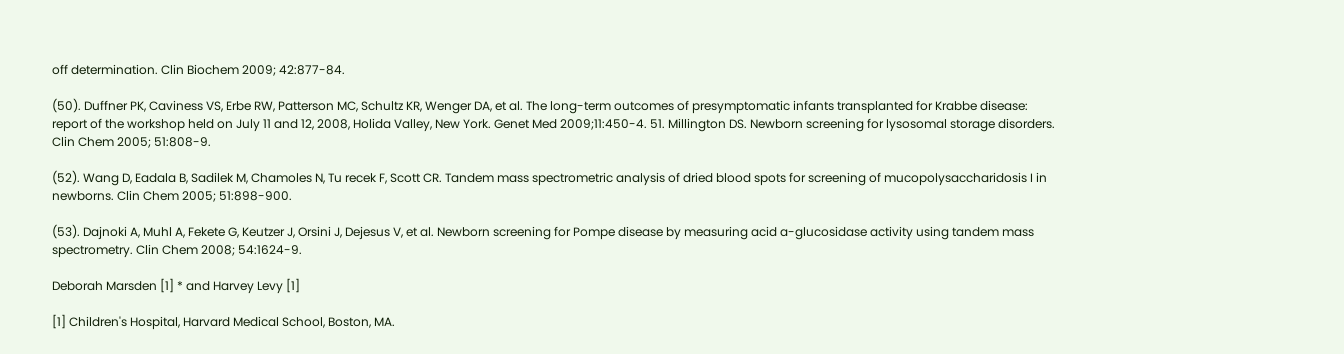off determination. Clin Biochem 2009; 42:877-84.

(50). Duffner PK, Caviness VS, Erbe RW, Patterson MC, Schultz KR, Wenger DA, et al. The long-term outcomes of presymptomatic infants transplanted for Krabbe disease: report of the workshop held on July 11 and 12, 2008, Holida Valley, New York. Genet Med 2009;11:450-4. 51. Millington DS. Newborn screening for lysosomal storage disorders. Clin Chem 2005; 51:808-9.

(52). Wang D, Eadala B, Sadilek M, Chamoles N, Tu recek F, Scott CR. Tandem mass spectrometric analysis of dried blood spots for screening of mucopolysaccharidosis I in newborns. Clin Chem 2005; 51:898-900.

(53). Dajnoki A, Muhl A, Fekete G, Keutzer J, Orsini J, Dejesus V, et al. Newborn screening for Pompe disease by measuring acid a-glucosidase activity using tandem mass spectrometry. Clin Chem 2008; 54:1624-9.

Deborah Marsden [1] * and Harvey Levy [1]

[1] Children's Hospital, Harvard Medical School, Boston, MA.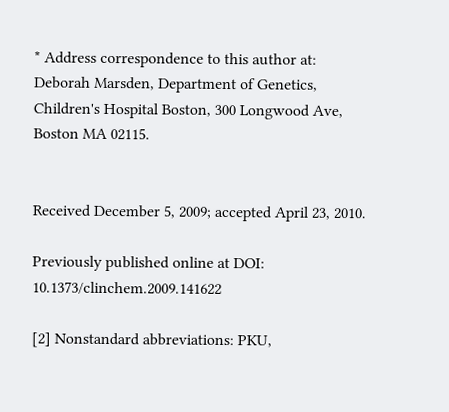* Address correspondence to this author at: Deborah Marsden, Department of Genetics, Children's Hospital Boston, 300 Longwood Ave, Boston MA 02115.


Received December 5, 2009; accepted April 23, 2010.

Previously published online at DOI: 10.1373/clinchem.2009.141622

[2] Nonstandard abbreviations: PKU,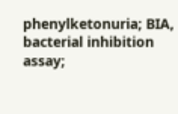phenylketonuria; BIA, bacterial inhibition assay;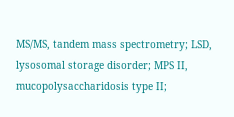MS/MS, tandem mass spectrometry; LSD, lysosomal storage disorder; MPS II, mucopolysaccharidosis type II;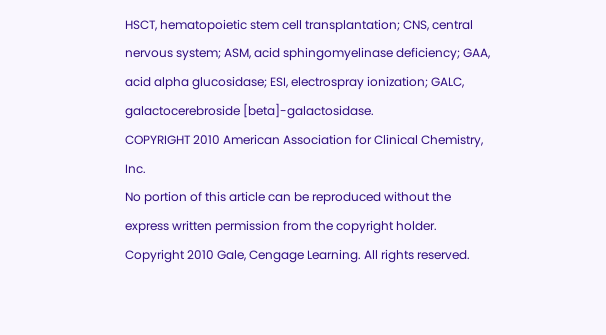HSCT, hematopoietic stem cell transplantation; CNS, central nervous system; ASM, acid sphingomyelinase deficiency; GAA, acid alpha glucosidase; ESI, electrospray ionization; GALC, galactocerebroside [beta]-galactosidase.
COPYRIGHT 2010 American Association for Clinical Chemistry, Inc.
No portion of this article can be reproduced without the express written permission from the copyright holder.
Copyright 2010 Gale, Cengage Learning. All rights reserved.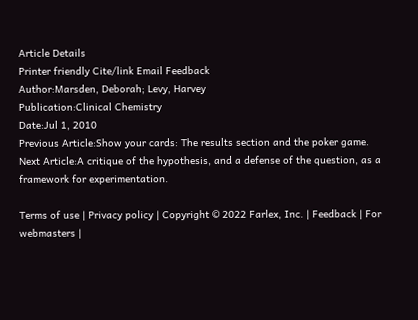Article Details
Printer friendly Cite/link Email Feedback
Author:Marsden, Deborah; Levy, Harvey
Publication:Clinical Chemistry
Date:Jul 1, 2010
Previous Article:Show your cards: The results section and the poker game.
Next Article:A critique of the hypothesis, and a defense of the question, as a framework for experimentation.

Terms of use | Privacy policy | Copyright © 2022 Farlex, Inc. | Feedback | For webmasters |